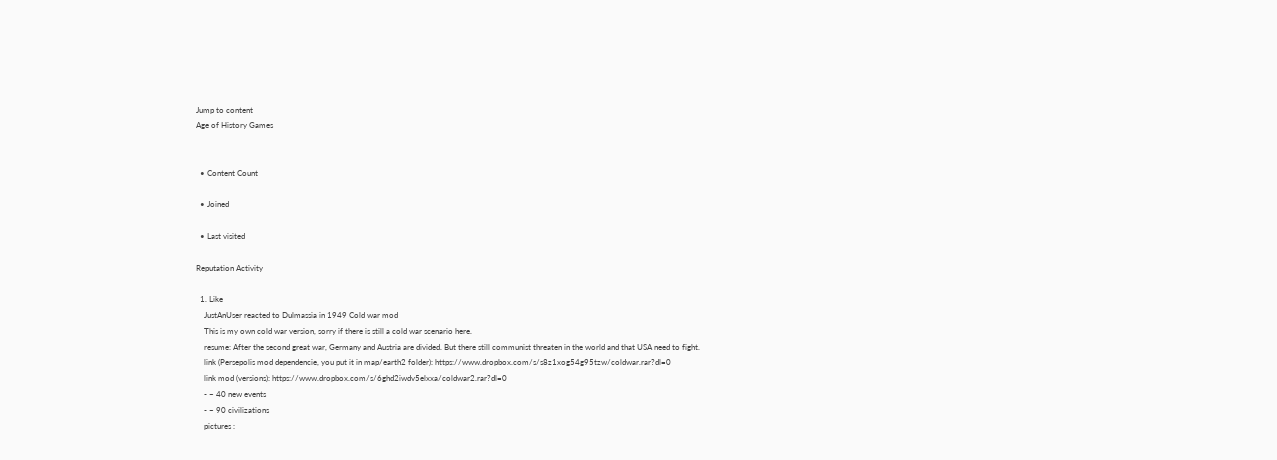Jump to content
Age of History Games


  • Content Count

  • Joined

  • Last visited

Reputation Activity

  1. Like
    JustAnUser reacted to Dulmassia in 1949 Cold war mod
    This is my own cold war version, sorry if there is still a cold war scenario here.
    resume: After the second great war, Germany and Austria are divided. But there still communist threaten in the world and that USA need to fight.
    link (Persepolis mod dependencie, you put it in map/earth2 folder): https://www.dropbox.com/s/s8z1xog54g95tzw/coldwar.rar?dl=0
    link mod (versions): https://www.dropbox.com/s/6ghd2iwdv5elxxa/coldwar2.rar?dl=0
    - ~ 40 new events
    - ~ 90 civilizations
    pictures :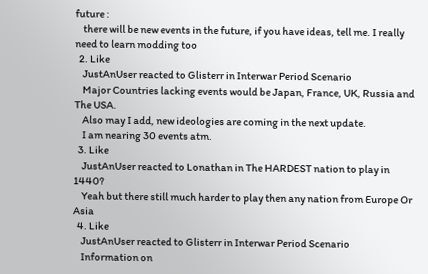future :
    there will be new events in the future, if you have ideas, tell me. I really need to learn modding too
  2. Like
    JustAnUser reacted to Glisterr in Interwar Period Scenario
    Major Countries lacking events would be Japan, France, UK, Russia and The USA.
    Also may I add, new ideologies are coming in the next update.
    I am nearing 30 events atm.
  3. Like
    JustAnUser reacted to Lonathan in The HARDEST nation to play in 1440?
    Yeah but there still much harder to play then any nation from Europe Or Asia
  4. Like
    JustAnUser reacted to Glisterr in Interwar Period Scenario
    Information on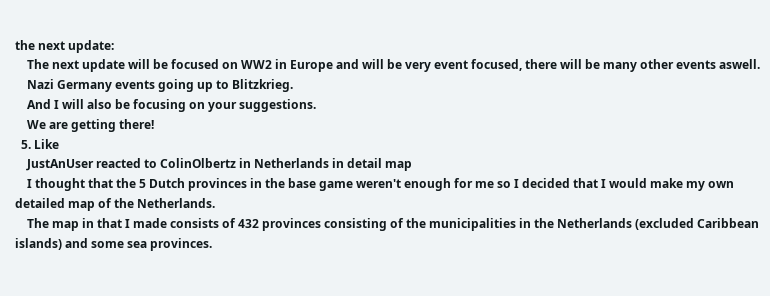the next update:
    The next update will be focused on WW2 in Europe and will be very event focused, there will be many other events aswell.
    Nazi Germany events going up to Blitzkrieg.
    And I will also be focusing on your suggestions.
    We are getting there!
  5. Like
    JustAnUser reacted to ColinOlbertz in Netherlands in detail map
    I thought that the 5 Dutch provinces in the base game weren't enough for me so I decided that I would make my own detailed map of the Netherlands.
    The map in that I made consists of 432 provinces consisting of the municipalities in the Netherlands (excluded Caribbean islands) and some sea provinces.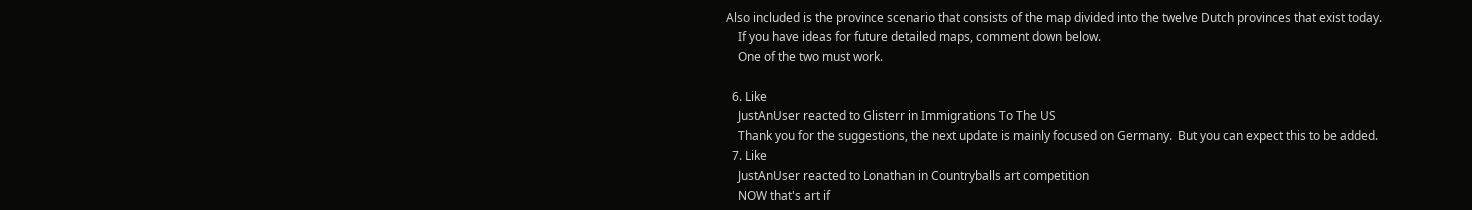Also included is the province scenario that consists of the map divided into the twelve Dutch provinces that exist today.
    If you have ideas for future detailed maps, comment down below.
    One of the two must work.

  6. Like
    JustAnUser reacted to Glisterr in Immigrations To The US
    Thank you for the suggestions, the next update is mainly focused on Germany.  But you can expect this to be added.
  7. Like
    JustAnUser reacted to Lonathan in Countryballs art competition
    NOW that's art if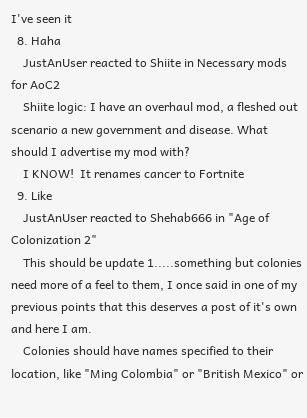I've seen it
  8. Haha
    JustAnUser reacted to Shiite in Necessary mods for AoC2
    Shiite logic: I have an overhaul mod, a fleshed out scenario a new government and disease. What should I advertise my mod with?
    I KNOW!  It renames cancer to Fortnite
  9. Like
    JustAnUser reacted to Shehab666 in "Age of Colonization 2"
    This should be update 1.....something but colonies need more of a feel to them, I once said in one of my previous points that this deserves a post of it's own and here I am.
    Colonies should have names specified to their location, like "Ming Colombia" or "British Mexico" or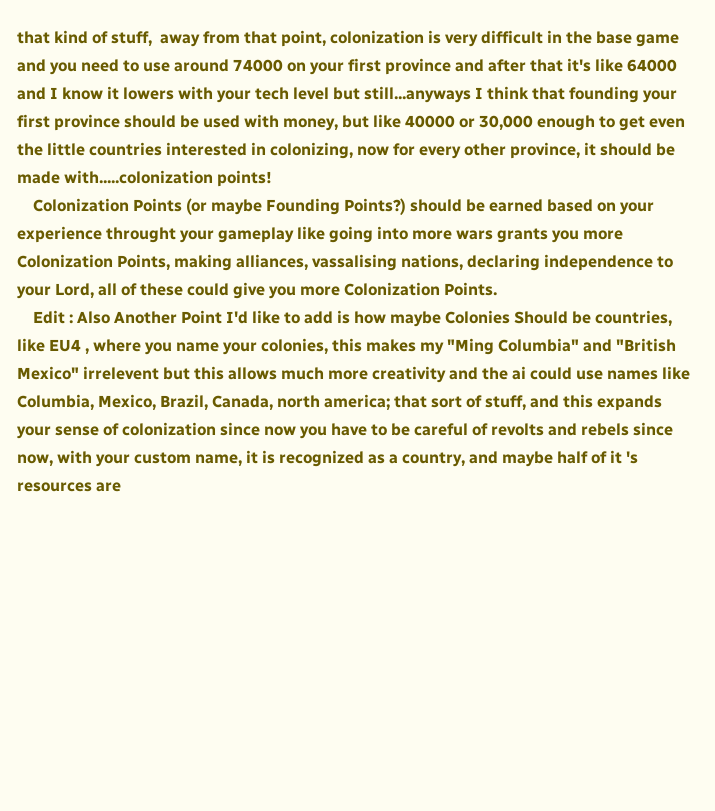that kind of stuff,  away from that point, colonization is very difficult in the base game and you need to use around 74000 on your first province and after that it's like 64000 and I know it lowers with your tech level but still...anyways I think that founding your first province should be used with money, but like 40000 or 30,000 enough to get even the little countries interested in colonizing, now for every other province, it should be made with.....colonization points!
    Colonization Points (or maybe Founding Points?) should be earned based on your experience throught your gameplay like going into more wars grants you more Colonization Points, making alliances, vassalising nations, declaring independence to your Lord, all of these could give you more Colonization Points.
    Edit : Also Another Point I'd like to add is how maybe Colonies Should be countries, like EU4 , where you name your colonies, this makes my "Ming Columbia" and "British Mexico" irrelevent but this allows much more creativity and the ai could use names like Columbia, Mexico, Brazil, Canada, north america; that sort of stuff, and this expands your sense of colonization since now you have to be careful of revolts and rebels since now, with your custom name, it is recognized as a country, and maybe half of it 's resources are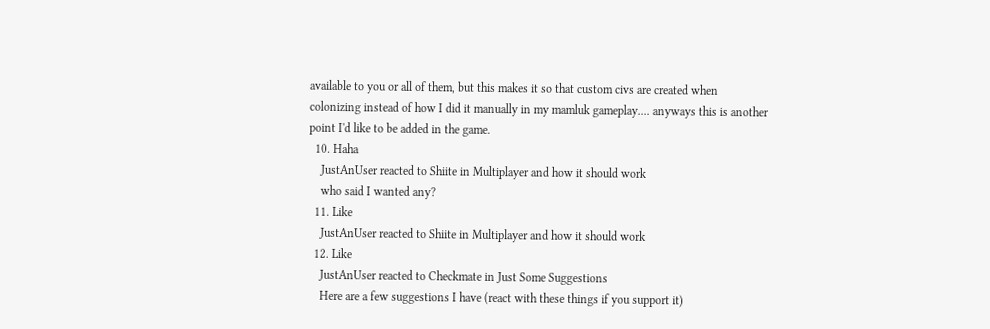available to you or all of them, but this makes it so that custom civs are created when colonizing instead of how I did it manually in my mamluk gameplay.... anyways this is another point I'd like to be added in the game.
  10. Haha
    JustAnUser reacted to Shiite in Multiplayer and how it should work
    who said I wanted any?
  11. Like
    JustAnUser reacted to Shiite in Multiplayer and how it should work
  12. Like
    JustAnUser reacted to Checkmate in Just Some Suggestions
    Here are a few suggestions I have (react with these things if you support it)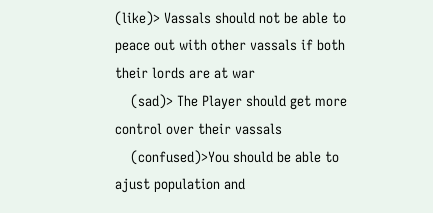(like)> Vassals should not be able to peace out with other vassals if both their lords are at war
    (sad)> The Player should get more control over their vassals
    (confused)>You should be able to ajust population and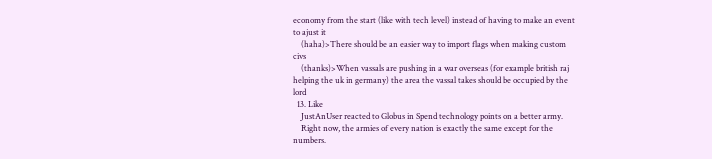economy from the start (like with tech level) instead of having to make an event to ajust it
    (haha)>There should be an easier way to import flags when making custom civs
    (thanks)>When vassals are pushing in a war overseas (for example british raj helping the uk in germany) the area the vassal takes should be occupied by the lord
  13. Like
    JustAnUser reacted to Globus in Spend technology points on a better army.
    Right now, the armies of every nation is exactly the same except for the numbers.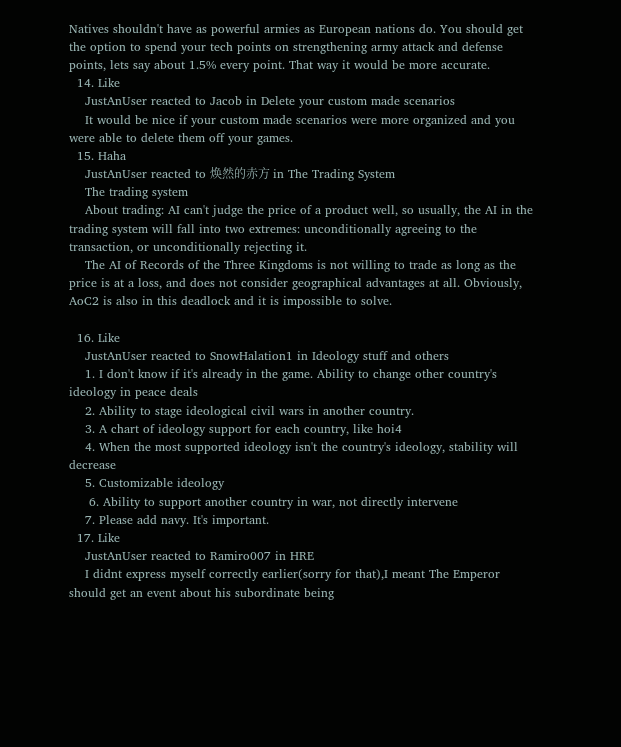Natives shouldn't have as powerful armies as European nations do. You should get the option to spend your tech points on strengthening army attack and defense points, lets say about 1.5% every point. That way it would be more accurate.
  14. Like
    JustAnUser reacted to Jacob in Delete your custom made scenarios
    It would be nice if your custom made scenarios were more organized and you were able to delete them off your games.
  15. Haha
    JustAnUser reacted to 焕然的赤方 in The Trading System
    The trading system
    About trading: AI can't judge the price of a product well, so usually, the AI in the trading system will fall into two extremes: unconditionally agreeing to the transaction, or unconditionally rejecting it.
    The AI of Records of the Three Kingdoms is not willing to trade as long as the price is at a loss, and does not consider geographical advantages at all. Obviously, AoC2 is also in this deadlock and it is impossible to solve.

  16. Like
    JustAnUser reacted to SnowHalation1 in Ideology stuff and others
    1. I don't know if it's already in the game. Ability to change other country's ideology in peace deals
    2. Ability to stage ideological civil wars in another country.
    3. A chart of ideology support for each country, like hoi4
    4. When the most supported ideology isn't the country's ideology, stability will decrease
    5. Customizable ideology
     6. Ability to support another country in war, not directly intervene
    7. Please add navy. It's important.
  17. Like
    JustAnUser reacted to Ramiro007 in HRE
    I didnt express myself correctly earlier(sorry for that),I meant The Emperor should get an event about his subordinate being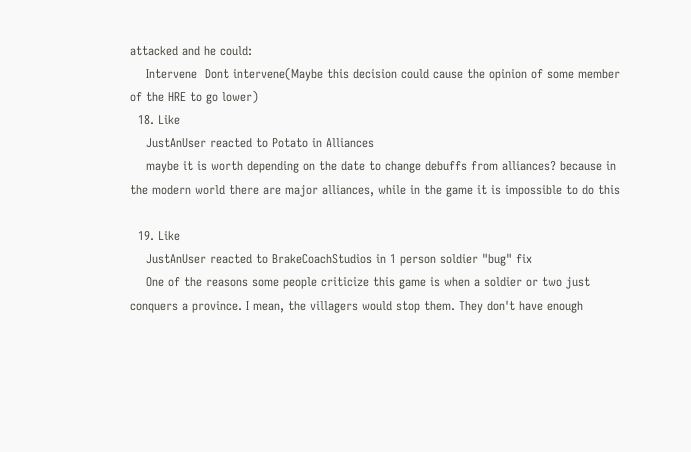attacked and he could:
    Intervene  Dont intervene(Maybe this decision could cause the opinion of some member of the HRE to go lower)
  18. Like
    JustAnUser reacted to Potato in Alliances
    maybe it is worth depending on the date to change debuffs from alliances? because in the modern world there are major alliances, while in the game it is impossible to do this

  19. Like
    JustAnUser reacted to BrakeCoachStudios in 1 person soldier "bug" fix
    One of the reasons some people criticize this game is when a soldier or two just conquers a province. I mean, the villagers would stop them. They don't have enough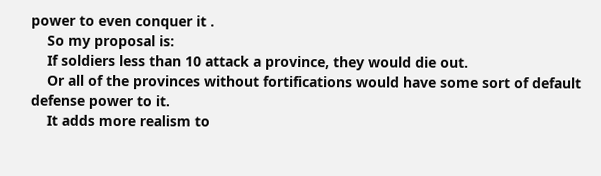power to even conquer it .
    So my proposal is:
    If soldiers less than 10 attack a province, they would die out.
    Or all of the provinces without fortifications would have some sort of default defense power to it.
    It adds more realism to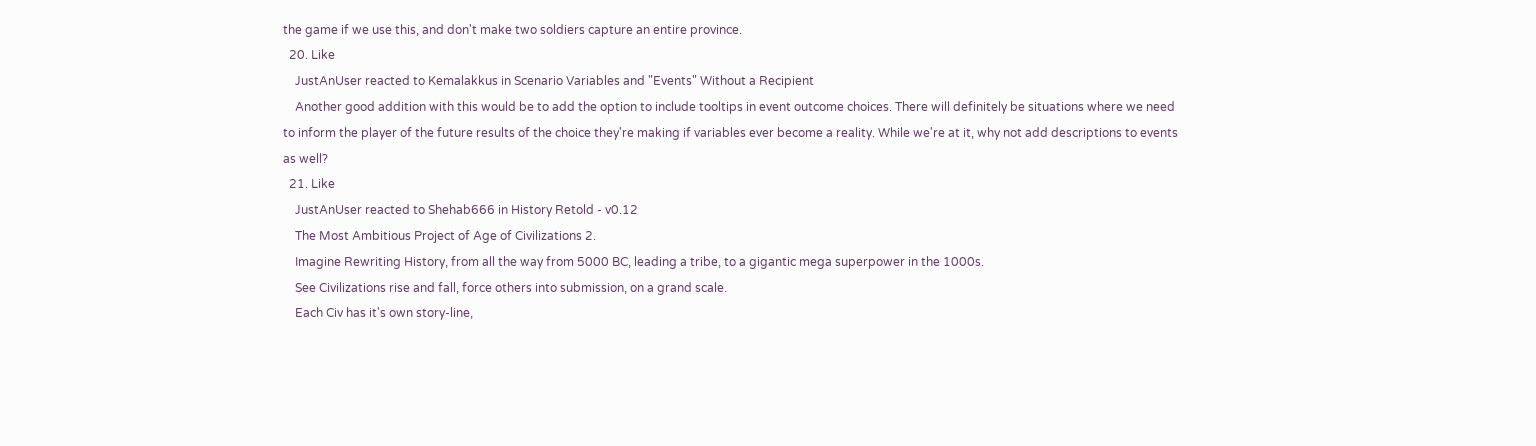the game if we use this, and don't make two soldiers capture an entire province.
  20. Like
    JustAnUser reacted to Kemalakkus in Scenario Variables and "Events" Without a Recipient
    Another good addition with this would be to add the option to include tooltips in event outcome choices. There will definitely be situations where we need to inform the player of the future results of the choice they're making if variables ever become a reality. While we're at it, why not add descriptions to events as well?
  21. Like
    JustAnUser reacted to Shehab666 in History Retold - v0.12
    The Most Ambitious Project of Age of Civilizations 2.
    Imagine Rewriting History, from all the way from 5000 BC, leading a tribe, to a gigantic mega superpower in the 1000s.
    See Civilizations rise and fall, force others into submission, on a grand scale.
    Each Civ has it's own story-line,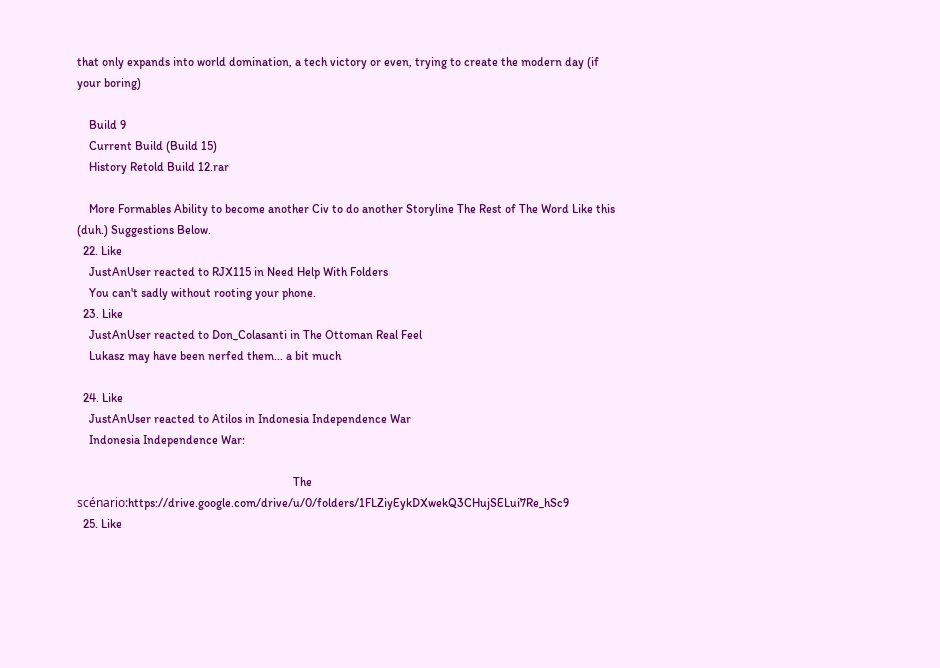that only expands into world domination, a tech victory or even, trying to create the modern day (if your boring)

    Build 9
    Current Build (Build 15)
    History Retold Build 12.rar

    More Formables Ability to become another Civ to do another Storyline The Rest of The Word Like this (duh.) Suggestions Below.
  22. Like
    JustAnUser reacted to RJX115 in Need Help With Folders
    You can't sadly without rooting your phone.
  23. Like
    JustAnUser reacted to Don_Colasanti in The Ottoman Real Feel
    Lukasz may have been nerfed them... a bit much

  24. Like
    JustAnUser reacted to Atilos in Indonesia Independence War
    Indonesia Independence War:

                                                                        The scénario:https://drive.google.com/drive/u/0/folders/1FLZiyEykDXwekQ3CHujSELui7Re_hSc9
  25. Like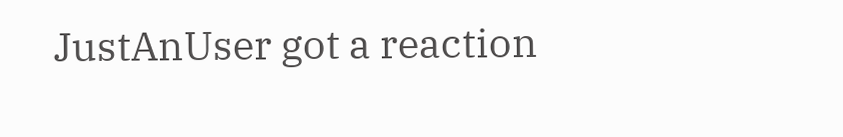JustAnUser got a reaction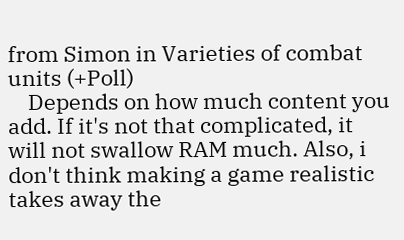from Simon in Varieties of combat units (+Poll)
    Depends on how much content you add. If it's not that complicated, it will not swallow RAM much. Also, i don't think making a game realistic takes away the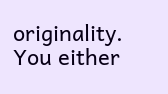originality. You either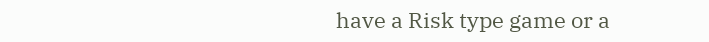have a Risk type game or a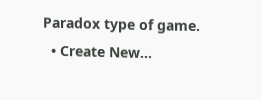Paradox type of game.
  • Create New...